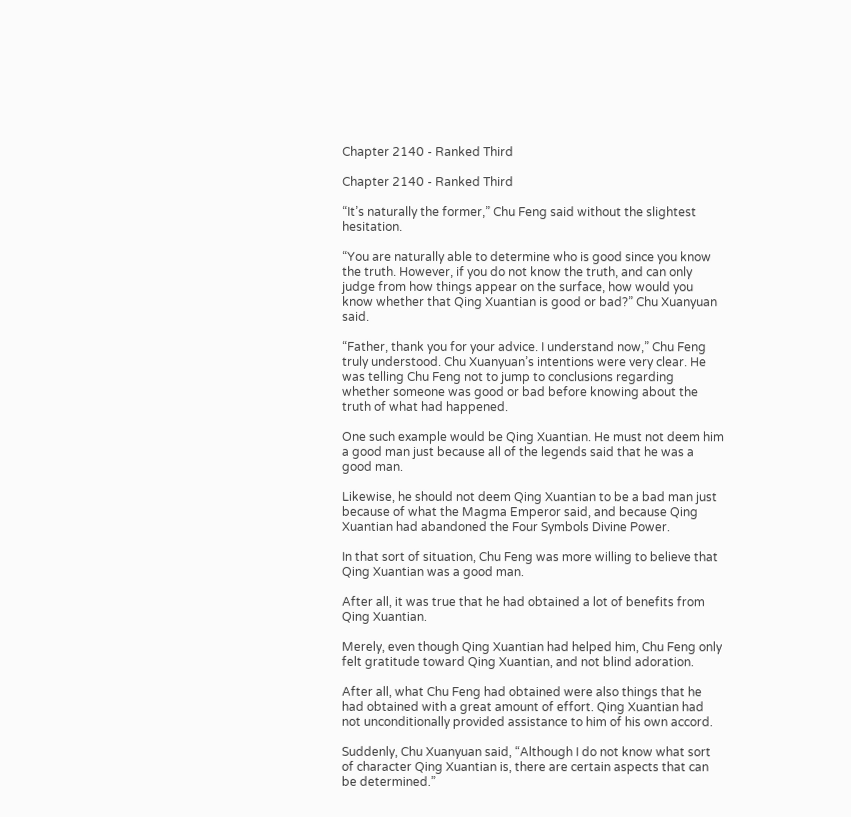Chapter 2140 - Ranked Third

Chapter 2140 - Ranked Third

“It’s naturally the former,” Chu Feng said without the slightest hesitation.

“You are naturally able to determine who is good since you know the truth. However, if you do not know the truth, and can only judge from how things appear on the surface, how would you know whether that Qing Xuantian is good or bad?” Chu Xuanyuan said.

“Father, thank you for your advice. I understand now,” Chu Feng truly understood. Chu Xuanyuan’s intentions were very clear. He was telling Chu Feng not to jump to conclusions regarding whether someone was good or bad before knowing about the truth of what had happened.

One such example would be Qing Xuantian. He must not deem him a good man just because all of the legends said that he was a good man.

Likewise, he should not deem Qing Xuantian to be a bad man just because of what the Magma Emperor said, and because Qing Xuantian had abandoned the Four Symbols Divine Power.

In that sort of situation, Chu Feng was more willing to believe that Qing Xuantian was a good man.

After all, it was true that he had obtained a lot of benefits from Qing Xuantian.

Merely, even though Qing Xuantian had helped him, Chu Feng only felt gratitude toward Qing Xuantian, and not blind adoration.

After all, what Chu Feng had obtained were also things that he had obtained with a great amount of effort. Qing Xuantian had not unconditionally provided assistance to him of his own accord.

Suddenly, Chu Xuanyuan said, “Although I do not know what sort of character Qing Xuantian is, there are certain aspects that can be determined.”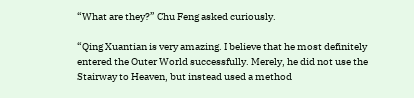“What are they?” Chu Feng asked curiously.

“Qing Xuantian is very amazing. I believe that he most definitely entered the Outer World successfully. Merely, he did not use the Stairway to Heaven, but instead used a method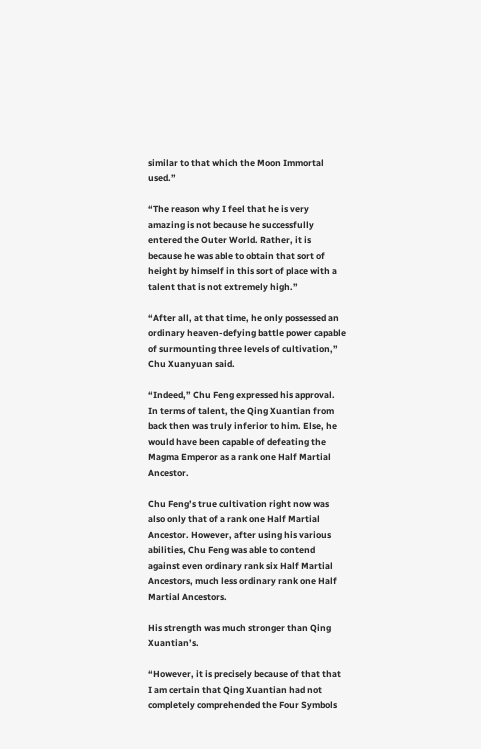similar to that which the Moon Immortal used.”

“The reason why I feel that he is very amazing is not because he successfully entered the Outer World. Rather, it is because he was able to obtain that sort of height by himself in this sort of place with a talent that is not extremely high.”

“After all, at that time, he only possessed an ordinary heaven-defying battle power capable of surmounting three levels of cultivation,” Chu Xuanyuan said.

“Indeed,” Chu Feng expressed his approval. In terms of talent, the Qing Xuantian from back then was truly inferior to him. Else, he would have been capable of defeating the Magma Emperor as a rank one Half Martial Ancestor.

Chu Feng’s true cultivation right now was also only that of a rank one Half Martial Ancestor. However, after using his various abilities, Chu Feng was able to contend against even ordinary rank six Half Martial Ancestors, much less ordinary rank one Half Martial Ancestors.

His strength was much stronger than Qing Xuantian’s.

“However, it is precisely because of that that I am certain that Qing Xuantian had not completely comprehended the Four Symbols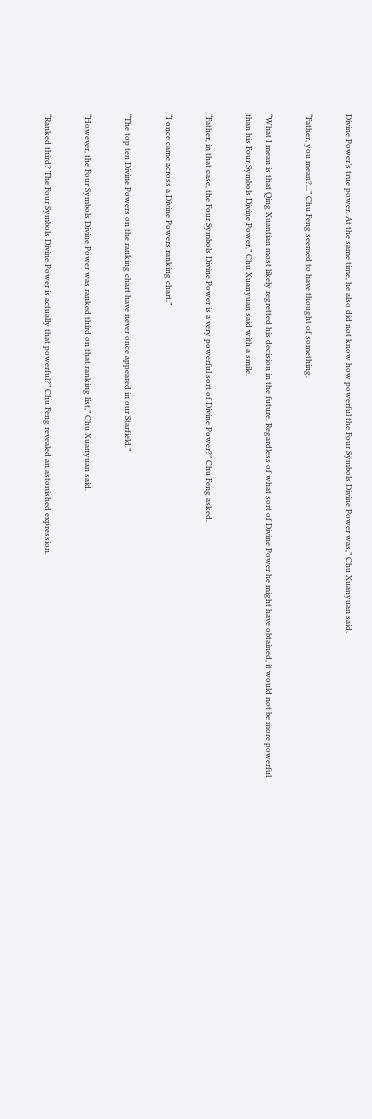Divine Power’s true power. At the same time, he also did not know how powerful the Four Symbols Divine Power was,” Chu Xuanyuan said.

“Father, you mean?...” Chu Feng seemed to have thought of something.

“What I mean is that Qing Xuantian most likely regretted his decision in the future. Regardless of what sort of Divine Power he might have obtained, it would not be more powerful than his Four Symbols Divine Power,” Chu Xuanyuan said with a smile.

“Father, in that case, the Four Symbols Divine Power is a very powerful sort of Divine Power?” Chu Feng asked.

“I once came across a Divine Powers ranking chart.”

“The top ten Divine Powers on the ranking chart have never once appeared in our Starfield.”

“However, the Four Symbols Divine Power was ranked third on that ranking list,” Chu Xuanyuan said.

“Ranked third? The Four Symbols Divine Power is actually that powerful?” Chu Feng revealed an astonished expression.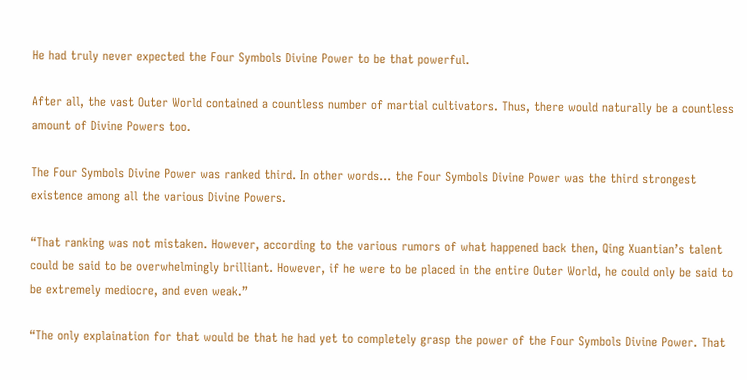He had truly never expected the Four Symbols Divine Power to be that powerful.

After all, the vast Outer World contained a countless number of martial cultivators. Thus, there would naturally be a countless amount of Divine Powers too.

The Four Symbols Divine Power was ranked third. In other words… the Four Symbols Divine Power was the third strongest existence among all the various Divine Powers.

“That ranking was not mistaken. However, according to the various rumors of what happened back then, Qing Xuantian’s talent could be said to be overwhelmingly brilliant. However, if he were to be placed in the entire Outer World, he could only be said to be extremely mediocre, and even weak.”

“The only explaination for that would be that he had yet to completely grasp the power of the Four Symbols Divine Power. That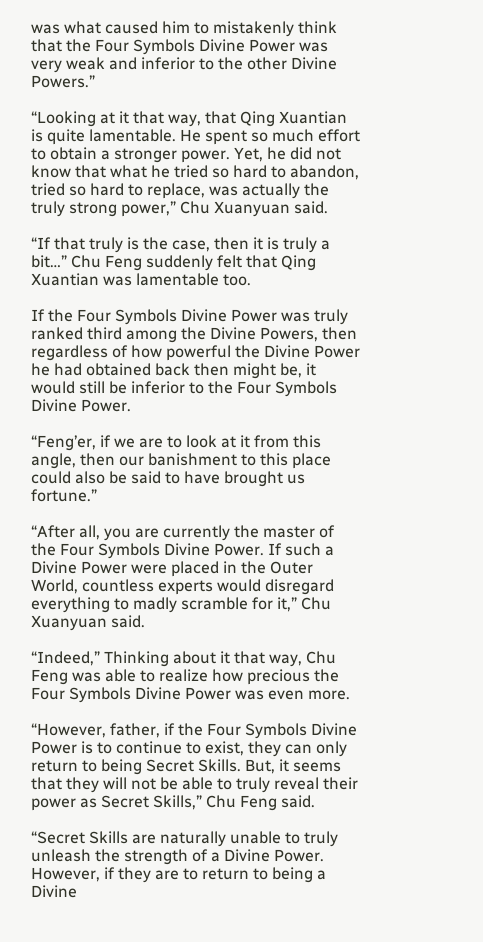was what caused him to mistakenly think that the Four Symbols Divine Power was very weak and inferior to the other Divine Powers.”

“Looking at it that way, that Qing Xuantian is quite lamentable. He spent so much effort to obtain a stronger power. Yet, he did not know that what he tried so hard to abandon, tried so hard to replace, was actually the truly strong power,” Chu Xuanyuan said.

“If that truly is the case, then it is truly a bit…” Chu Feng suddenly felt that Qing Xuantian was lamentable too.

If the Four Symbols Divine Power was truly ranked third among the Divine Powers, then regardless of how powerful the Divine Power he had obtained back then might be, it would still be inferior to the Four Symbols Divine Power.

“Feng’er, if we are to look at it from this angle, then our banishment to this place could also be said to have brought us fortune.”

“After all, you are currently the master of the Four Symbols Divine Power. If such a Divine Power were placed in the Outer World, countless experts would disregard everything to madly scramble for it,” Chu Xuanyuan said.

“Indeed,” Thinking about it that way, Chu Feng was able to realize how precious the Four Symbols Divine Power was even more.

“However, father, if the Four Symbols Divine Power is to continue to exist, they can only return to being Secret Skills. But, it seems that they will not be able to truly reveal their power as Secret Skills,” Chu Feng said.

“Secret Skills are naturally unable to truly unleash the strength of a Divine Power. However, if they are to return to being a Divine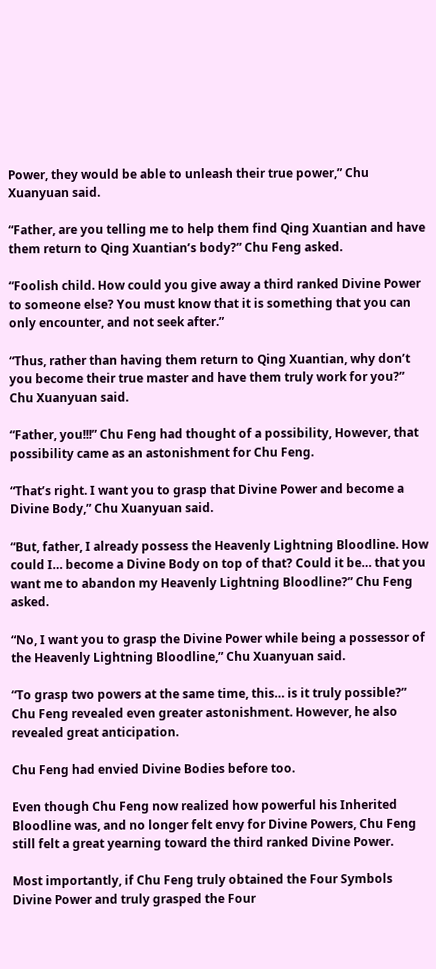Power, they would be able to unleash their true power,” Chu Xuanyuan said.

“Father, are you telling me to help them find Qing Xuantian and have them return to Qing Xuantian’s body?” Chu Feng asked.

“Foolish child. How could you give away a third ranked Divine Power to someone else? You must know that it is something that you can only encounter, and not seek after.”

“Thus, rather than having them return to Qing Xuantian, why don’t you become their true master and have them truly work for you?” Chu Xuanyuan said.

“Father, you!!!” Chu Feng had thought of a possibility, However, that possibility came as an astonishment for Chu Feng.

“That’s right. I want you to grasp that Divine Power and become a Divine Body,” Chu Xuanyuan said.

“But, father, I already possess the Heavenly Lightning Bloodline. How could I… become a Divine Body on top of that? Could it be… that you want me to abandon my Heavenly Lightning Bloodline?” Chu Feng asked.

“No, I want you to grasp the Divine Power while being a possessor of the Heavenly Lightning Bloodline,” Chu Xuanyuan said.

“To grasp two powers at the same time, this… is it truly possible?” Chu Feng revealed even greater astonishment. However, he also revealed great anticipation.

Chu Feng had envied Divine Bodies before too.

Even though Chu Feng now realized how powerful his Inherited Bloodline was, and no longer felt envy for Divine Powers, Chu Feng still felt a great yearning toward the third ranked Divine Power.

Most importantly, if Chu Feng truly obtained the Four Symbols Divine Power and truly grasped the Four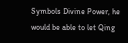Symbols Divine Power, he would be able to let Qing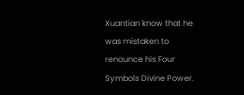Xuantian know that he was mistaken to renounce his Four Symbols Divine Power.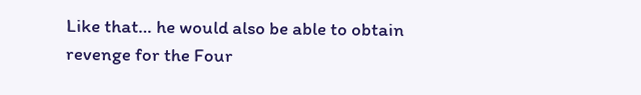Like that… he would also be able to obtain revenge for the Four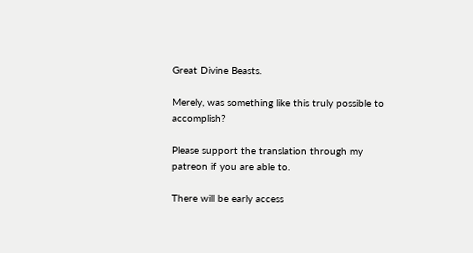Great Divine Beasts.

Merely, was something like this truly possible to accomplish?

Please support the translation through my patreon if you are able to.

There will be early access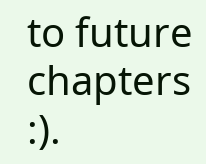to future chapters :).